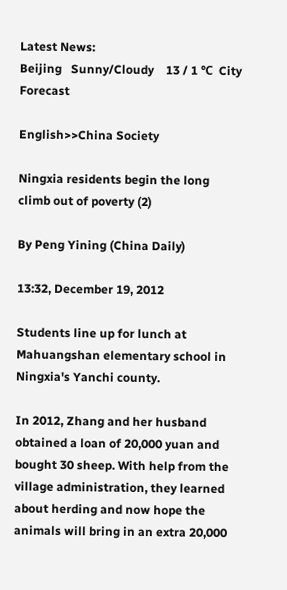Latest News:
Beijing   Sunny/Cloudy    13 / 1 ℃  City Forecast

English>>China Society

Ningxia residents begin the long climb out of poverty (2)

By Peng Yining (China Daily)

13:32, December 19, 2012

Students line up for lunch at Mahuangshan elementary school in Ningxia's Yanchi county.

In 2012, Zhang and her husband obtained a loan of 20,000 yuan and bought 30 sheep. With help from the village administration, they learned about herding and now hope the animals will bring in an extra 20,000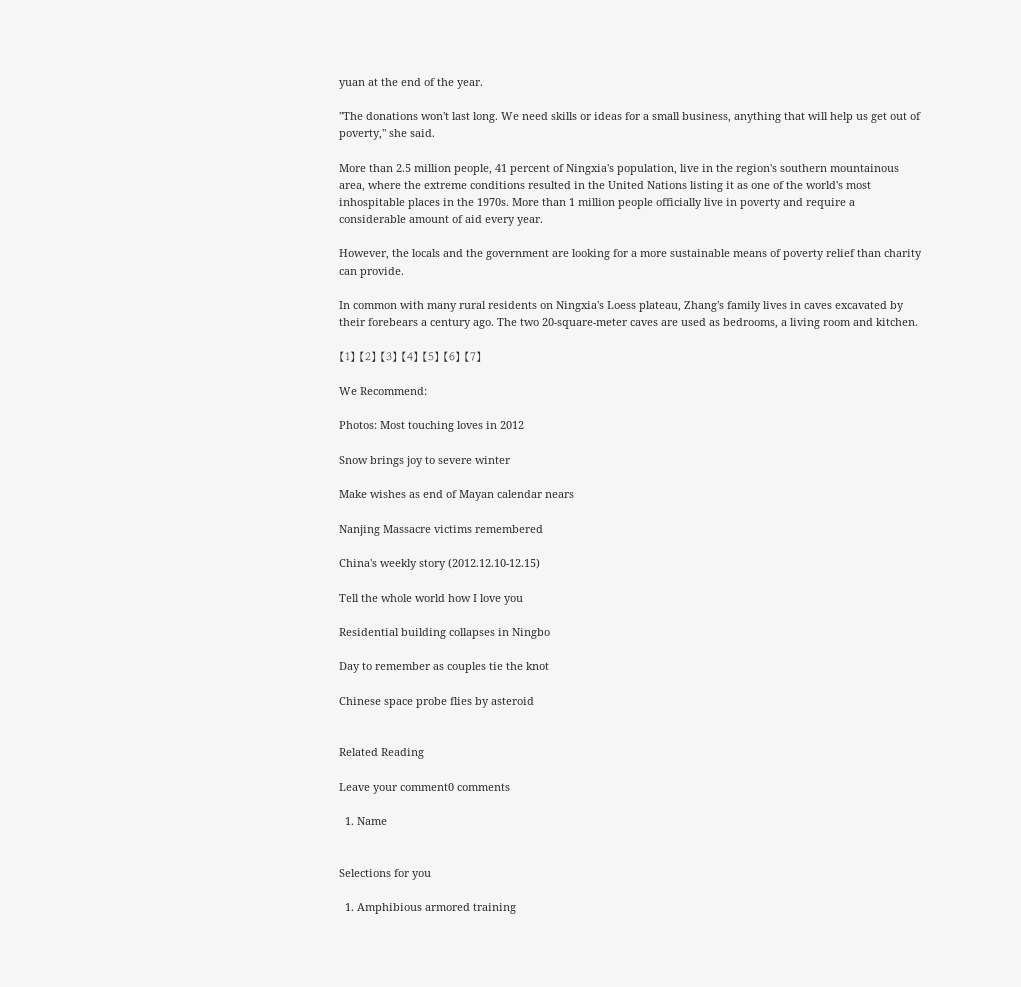yuan at the end of the year.

"The donations won't last long. We need skills or ideas for a small business, anything that will help us get out of poverty," she said.

More than 2.5 million people, 41 percent of Ningxia's population, live in the region's southern mountainous area, where the extreme conditions resulted in the United Nations listing it as one of the world's most inhospitable places in the 1970s. More than 1 million people officially live in poverty and require a considerable amount of aid every year.

However, the locals and the government are looking for a more sustainable means of poverty relief than charity can provide.

In common with many rural residents on Ningxia's Loess plateau, Zhang's family lives in caves excavated by their forebears a century ago. The two 20-square-meter caves are used as bedrooms, a living room and kitchen.

【1】 【2】 【3】 【4】 【5】 【6】 【7】

We Recommend:

Photos: Most touching loves in 2012

Snow brings joy to severe winter

Make wishes as end of Mayan calendar nears

Nanjing Massacre victims remembered

China's weekly story (2012.12.10-12.15)

Tell the whole world how I love you

Residential building collapses in Ningbo

Day to remember as couples tie the knot

Chinese space probe flies by asteroid


Related Reading

Leave your comment0 comments

  1. Name


Selections for you

  1. Amphibious armored training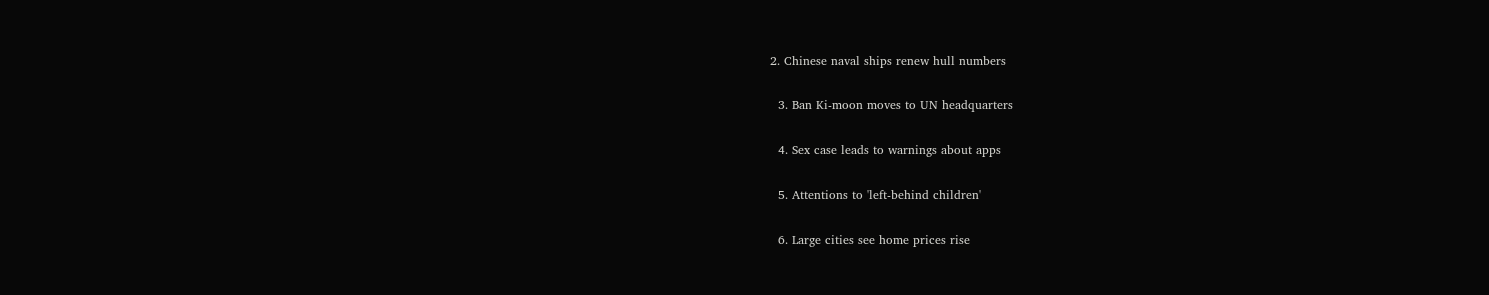2. Chinese naval ships renew hull numbers

  3. Ban Ki-moon moves to UN headquarters

  4. Sex case leads to warnings about apps

  5. Attentions to 'left-behind children'

  6. Large cities see home prices rise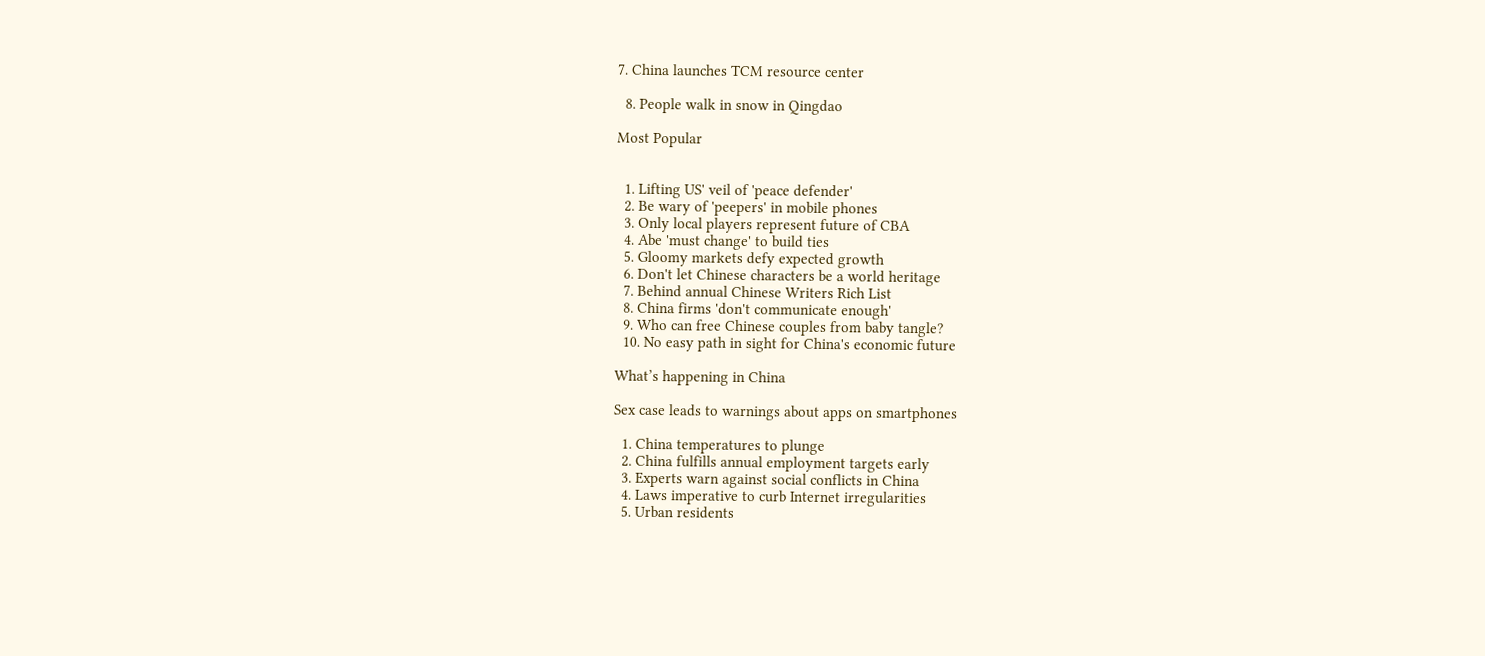7. China launches TCM resource center

  8. People walk in snow in Qingdao

Most Popular


  1. Lifting US' veil of 'peace defender'
  2. Be wary of 'peepers' in mobile phones
  3. Only local players represent future of CBA
  4. Abe 'must change' to build ties
  5. Gloomy markets defy expected growth
  6. Don't let Chinese characters be a world heritage
  7. Behind annual Chinese Writers Rich List
  8. China firms 'don't communicate enough'
  9. Who can free Chinese couples from baby tangle?
  10. No easy path in sight for China's economic future

What’s happening in China

Sex case leads to warnings about apps on smartphones

  1. China temperatures to plunge
  2. China fulfills annual employment targets early
  3. Experts warn against social conflicts in China
  4. Laws imperative to curb Internet irregularities
  5. Urban residents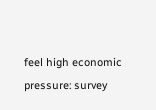feel high economic pressure: survey